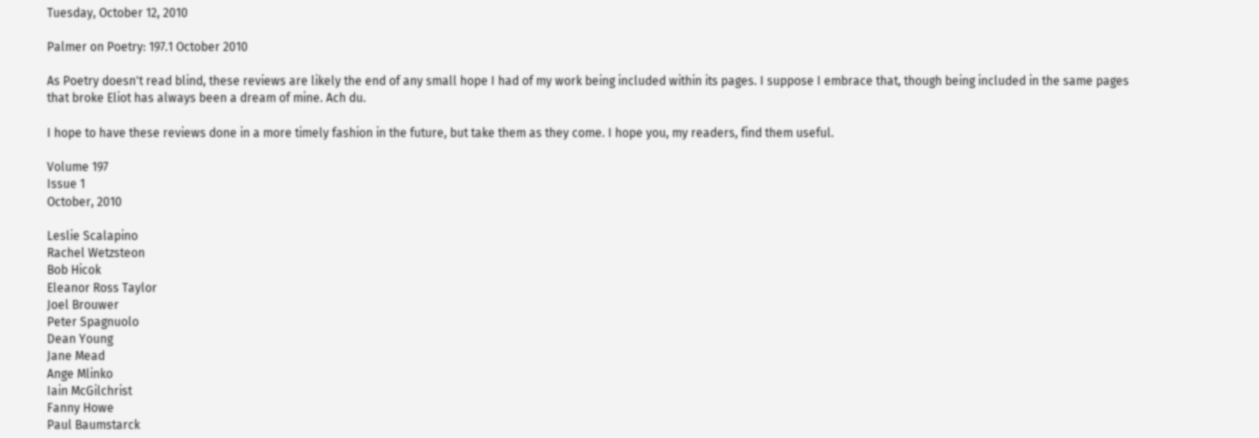Tuesday, October 12, 2010

Palmer on Poetry: 197.1 October 2010

As Poetry doesn't read blind, these reviews are likely the end of any small hope I had of my work being included within its pages. I suppose I embrace that, though being included in the same pages that broke Eliot has always been a dream of mine. Ach du.

I hope to have these reviews done in a more timely fashion in the future, but take them as they come. I hope you, my readers, find them useful.

Volume 197
Issue 1
October, 2010

Leslie Scalapino
Rachel Wetzsteon
Bob Hicok
Eleanor Ross Taylor
Joel Brouwer
Peter Spagnuolo
Dean Young
Jane Mead
Ange Mlinko
Iain McGilchrist
Fanny Howe
Paul Baumstarck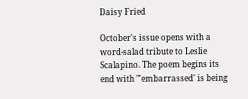Daisy Fried

October's issue opens with a word-salad tribute to Leslie Scalapino. The poem begins its end with "'embarrassed' is being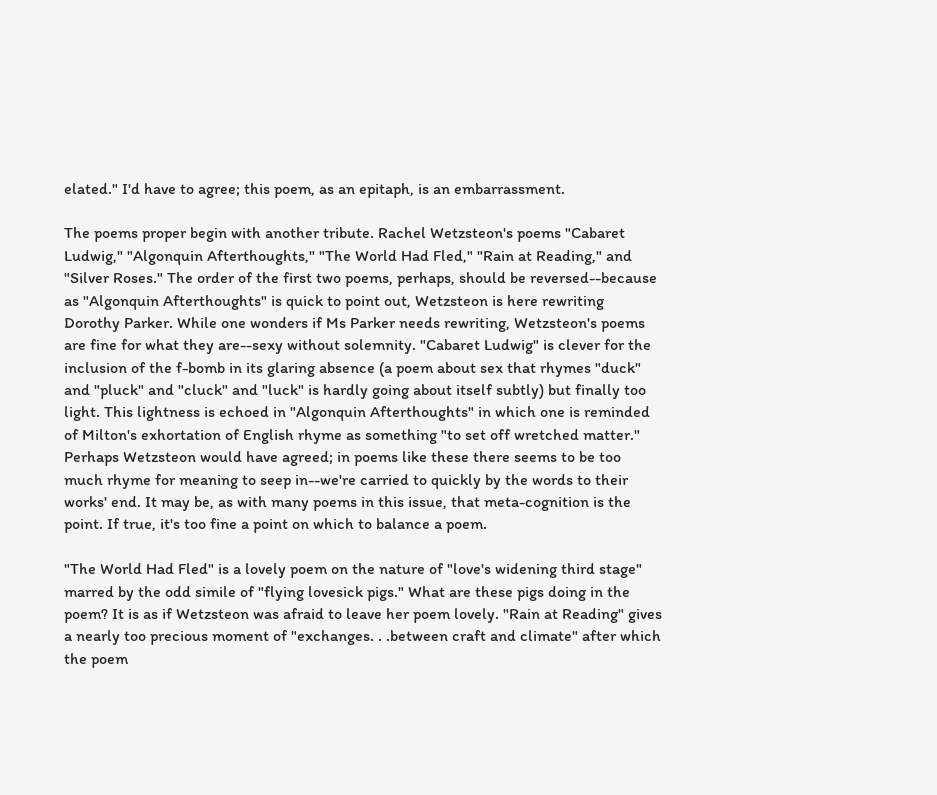elated." I'd have to agree; this poem, as an epitaph, is an embarrassment.

The poems proper begin with another tribute. Rachel Wetzsteon's poems "Cabaret Ludwig," "Algonquin Afterthoughts," "The World Had Fled," "Rain at Reading," and "Silver Roses." The order of the first two poems, perhaps, should be reversed--because as "Algonquin Afterthoughts" is quick to point out, Wetzsteon is here rewriting Dorothy Parker. While one wonders if Ms Parker needs rewriting, Wetzsteon's poems are fine for what they are--sexy without solemnity. "Cabaret Ludwig" is clever for the inclusion of the f-bomb in its glaring absence (a poem about sex that rhymes "duck" and "pluck" and "cluck" and "luck" is hardly going about itself subtly) but finally too light. This lightness is echoed in "Algonquin Afterthoughts" in which one is reminded of Milton's exhortation of English rhyme as something "to set off wretched matter." Perhaps Wetzsteon would have agreed; in poems like these there seems to be too much rhyme for meaning to seep in--we're carried to quickly by the words to their works' end. It may be, as with many poems in this issue, that meta-cognition is the point. If true, it's too fine a point on which to balance a poem.

"The World Had Fled" is a lovely poem on the nature of "love's widening third stage" marred by the odd simile of "flying lovesick pigs." What are these pigs doing in the poem? It is as if Wetzsteon was afraid to leave her poem lovely. "Rain at Reading" gives a nearly too precious moment of "exchanges. . .between craft and climate" after which the poem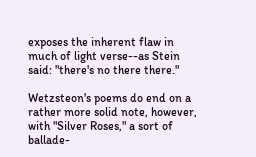exposes the inherent flaw in much of light verse--as Stein said: "there's no there there."

Wetzsteon's poems do end on a rather more solid note, however, with "Silver Roses," a sort of ballade-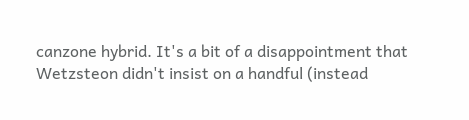canzone hybrid. It's a bit of a disappointment that Wetzsteon didn't insist on a handful (instead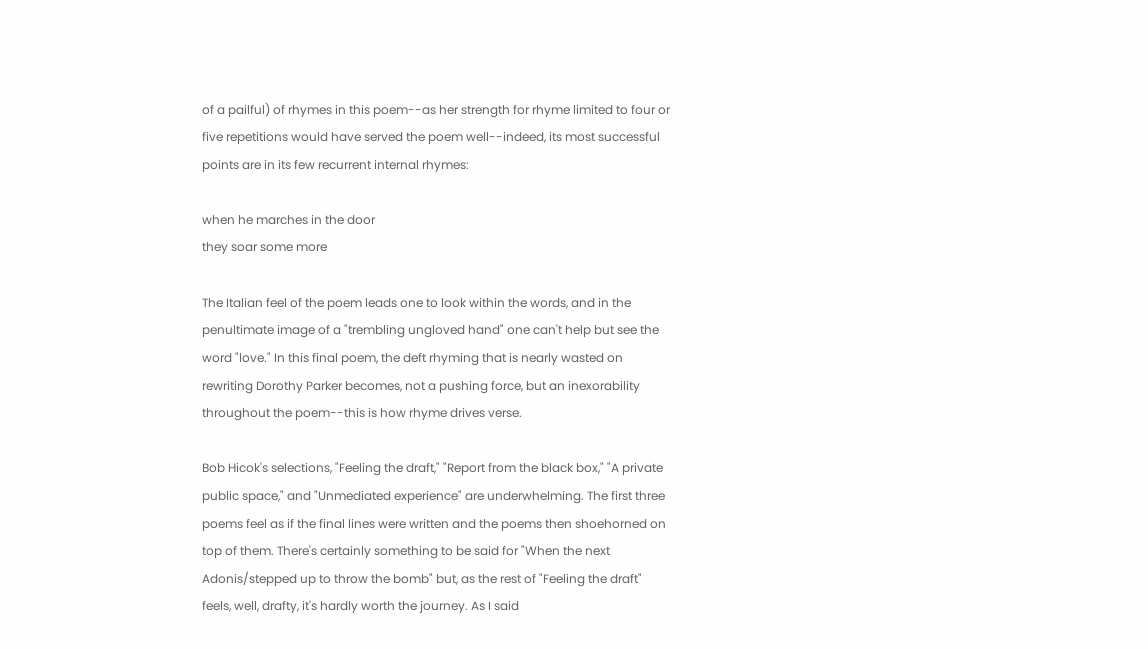of a pailful) of rhymes in this poem--as her strength for rhyme limited to four or five repetitions would have served the poem well--indeed, its most successful points are in its few recurrent internal rhymes:

when he marches in the door
they soar some more

The Italian feel of the poem leads one to look within the words, and in the penultimate image of a "trembling ungloved hand" one can't help but see the word "love." In this final poem, the deft rhyming that is nearly wasted on rewriting Dorothy Parker becomes, not a pushing force, but an inexorability throughout the poem--this is how rhyme drives verse.

Bob Hicok's selections, "Feeling the draft," "Report from the black box," "A private public space," and "Unmediated experience" are underwhelming. The first three poems feel as if the final lines were written and the poems then shoehorned on top of them. There's certainly something to be said for "When the next Adonis/stepped up to throw the bomb" but, as the rest of "Feeling the draft" feels, well, drafty, it's hardly worth the journey. As I said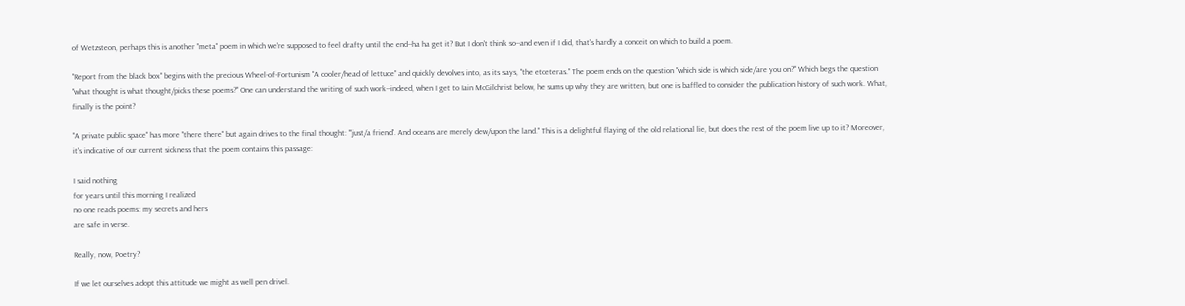of Wetzsteon, perhaps this is another "meta" poem in which we're supposed to feel drafty until the end--ha ha get it? But I don't think so--and even if I did, that's hardly a conceit on which to build a poem.

"Report from the black box" begins with the precious Wheel-of-Fortunism "A cooler/head of lettuce" and quickly devolves into, as its says, "the etceteras." The poem ends on the question "which side is which side/are you on?" Which begs the question "what thought is what thought/picks these poems?" One can understand the writing of such work--indeed, when I get to Iain McGilchrist below, he sums up why they are written, but one is baffled to consider the publication history of such work. What, finally is the point?

"A private public space" has more "there there" but again drives to the final thought: "'just/a friend'. And oceans are merely dew/upon the land." This is a delightful flaying of the old relational lie, but does the rest of the poem live up to it? Moreover, it's indicative of our current sickness that the poem contains this passage:

I said nothing
for years until this morning I realized
no one reads poems: my secrets and hers
are safe in verse.

Really, now, Poetry?

If we let ourselves adopt this attitude we might as well pen drivel.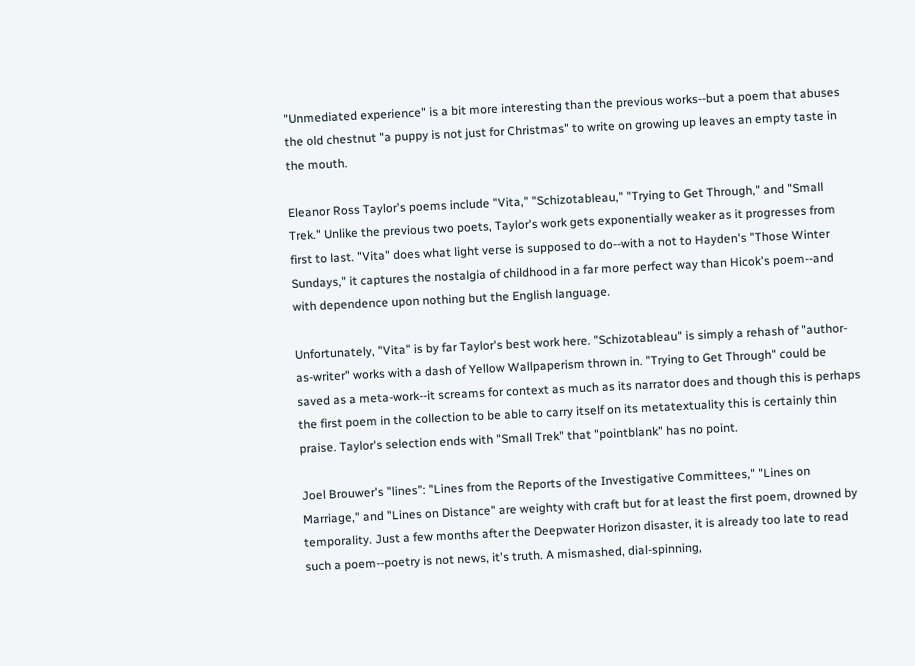"Unmediated experience" is a bit more interesting than the previous works--but a poem that abuses the old chestnut "a puppy is not just for Christmas" to write on growing up leaves an empty taste in the mouth.

Eleanor Ross Taylor's poems include "Vita," "Schizotableau," "Trying to Get Through," and "Small Trek." Unlike the previous two poets, Taylor's work gets exponentially weaker as it progresses from first to last. "Vita" does what light verse is supposed to do--with a not to Hayden's "Those Winter Sundays," it captures the nostalgia of childhood in a far more perfect way than Hicok's poem--and with dependence upon nothing but the English language.

Unfortunately, "Vita" is by far Taylor's best work here. "Schizotableau" is simply a rehash of "author-as-writer" works with a dash of Yellow Wallpaperism thrown in. "Trying to Get Through" could be saved as a meta-work--it screams for context as much as its narrator does and though this is perhaps the first poem in the collection to be able to carry itself on its metatextuality this is certainly thin praise. Taylor's selection ends with "Small Trek" that "pointblank" has no point.

Joel Brouwer's "lines": "Lines from the Reports of the Investigative Committees," "Lines on Marriage," and "Lines on Distance" are weighty with craft but for at least the first poem, drowned by temporality. Just a few months after the Deepwater Horizon disaster, it is already too late to read such a poem--poetry is not news, it's truth. A mismashed, dial-spinning,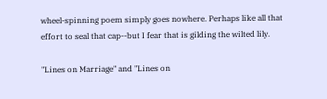wheel-spinning poem simply goes nowhere. Perhaps like all that effort to seal that cap--but I fear that is gilding the wilted lily.

"Lines on Marriage" and "Lines on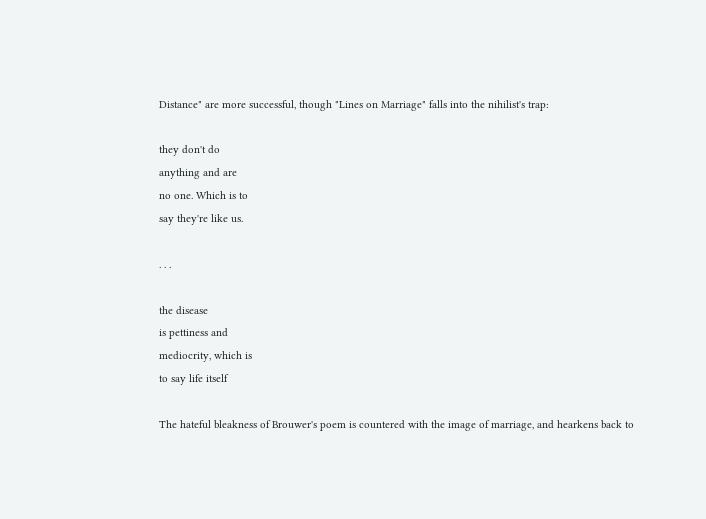Distance" are more successful, though "Lines on Marriage" falls into the nihilist's trap:

they don't do
anything and are
no one. Which is to
say they're like us.

. . .

the disease
is pettiness and
mediocrity, which is
to say life itself

The hateful bleakness of Brouwer's poem is countered with the image of marriage, and hearkens back to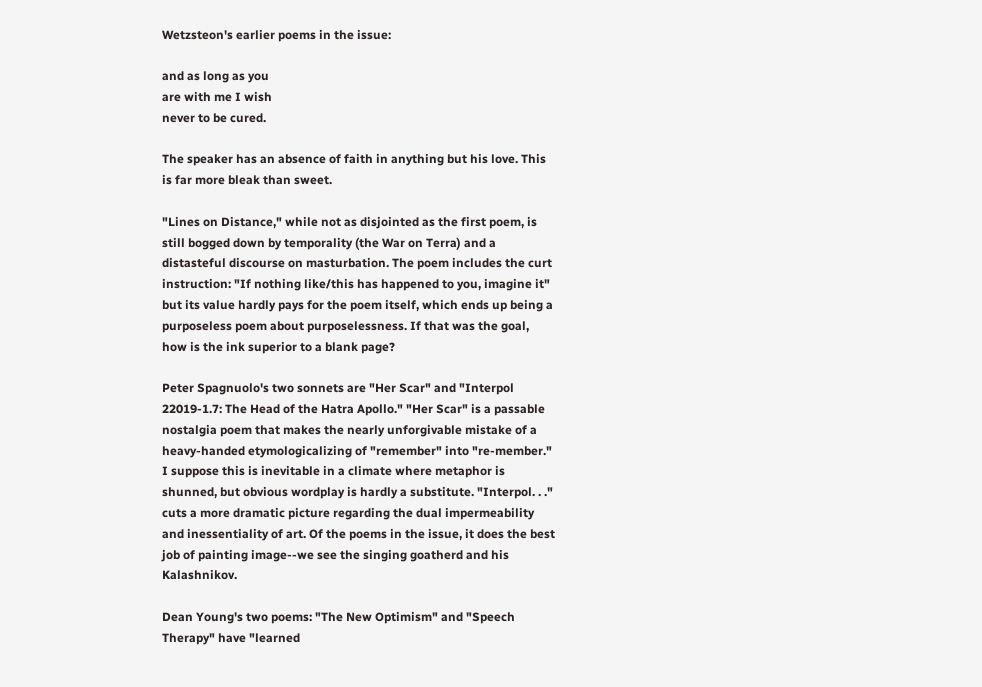Wetzsteon's earlier poems in the issue:

and as long as you
are with me I wish
never to be cured.

The speaker has an absence of faith in anything but his love. This is far more bleak than sweet.

"Lines on Distance," while not as disjointed as the first poem, is still bogged down by temporality (the War on Terra) and a distasteful discourse on masturbation. The poem includes the curt instruction: "If nothing like/this has happened to you, imagine it" but its value hardly pays for the poem itself, which ends up being a purposeless poem about purposelessness. If that was the goal, how is the ink superior to a blank page?

Peter Spagnuolo's two sonnets are "Her Scar" and "Interpol 22019-1.7: The Head of the Hatra Apollo." "Her Scar" is a passable nostalgia poem that makes the nearly unforgivable mistake of a heavy-handed etymologicalizing of "remember" into "re-member." I suppose this is inevitable in a climate where metaphor is shunned, but obvious wordplay is hardly a substitute. "Interpol. . ." cuts a more dramatic picture regarding the dual impermeability and inessentiality of art. Of the poems in the issue, it does the best job of painting image--we see the singing goatherd and his Kalashnikov.

Dean Young's two poems: "The New Optimism" and "Speech Therapy" have "learned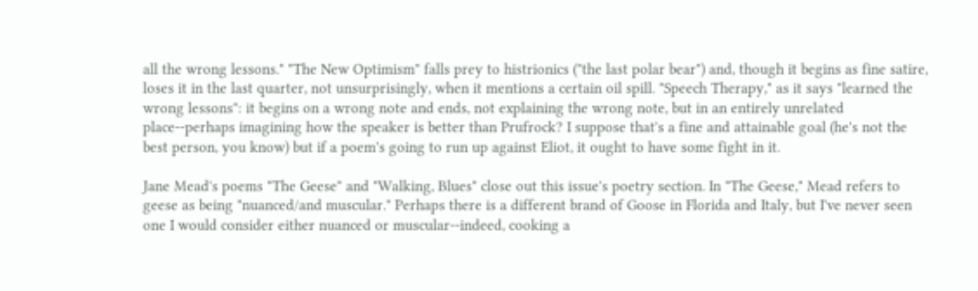all the wrong lessons." "The New Optimism" falls prey to histrionics ("the last polar bear") and, though it begins as fine satire, loses it in the last quarter, not unsurprisingly, when it mentions a certain oil spill. "Speech Therapy," as it says "learned the wrong lessons": it begins on a wrong note and ends, not explaining the wrong note, but in an entirely unrelated place--perhaps imagining how the speaker is better than Prufrock? I suppose that's a fine and attainable goal (he's not the best person, you know) but if a poem's going to run up against Eliot, it ought to have some fight in it.

Jane Mead's poems "The Geese" and "Walking, Blues" close out this issue's poetry section. In "The Geese," Mead refers to geese as being "nuanced/and muscular." Perhaps there is a different brand of Goose in Florida and Italy, but I've never seen one I would consider either nuanced or muscular--indeed, cooking a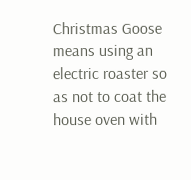Christmas Goose means using an electric roaster so as not to coat the house oven with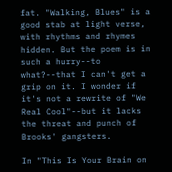fat. "Walking, Blues" is a good stab at light verse, with rhythms and rhymes hidden. But the poem is in such a hurry--to what?--that I can't get a grip on it. I wonder if it's not a rewrite of "We Real Cool"--but it lacks the threat and punch of Brooks' gangsters.

In "This Is Your Brain on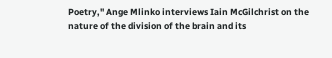Poetry," Ange Mlinko interviews Iain McGilchrist on the nature of the division of the brain and its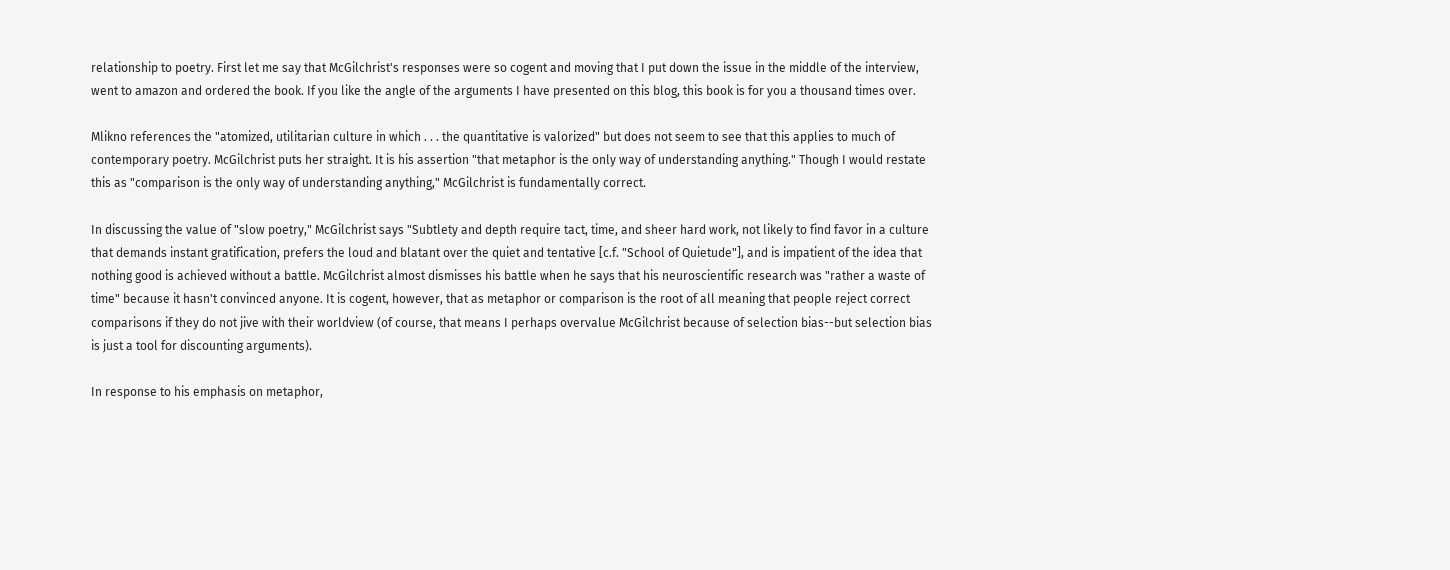relationship to poetry. First let me say that McGilchrist's responses were so cogent and moving that I put down the issue in the middle of the interview, went to amazon and ordered the book. If you like the angle of the arguments I have presented on this blog, this book is for you a thousand times over.

Mlikno references the "atomized, utilitarian culture in which . . . the quantitative is valorized" but does not seem to see that this applies to much of contemporary poetry. McGilchrist puts her straight. It is his assertion "that metaphor is the only way of understanding anything." Though I would restate this as "comparison is the only way of understanding anything," McGilchrist is fundamentally correct.

In discussing the value of "slow poetry," McGilchrist says "Subtlety and depth require tact, time, and sheer hard work, not likely to find favor in a culture that demands instant gratification, prefers the loud and blatant over the quiet and tentative [c.f. "School of Quietude"], and is impatient of the idea that nothing good is achieved without a battle. McGilchrist almost dismisses his battle when he says that his neuroscientific research was "rather a waste of time" because it hasn't convinced anyone. It is cogent, however, that as metaphor or comparison is the root of all meaning that people reject correct comparisons if they do not jive with their worldview (of course, that means I perhaps overvalue McGilchrist because of selection bias--but selection bias is just a tool for discounting arguments).

In response to his emphasis on metaphor,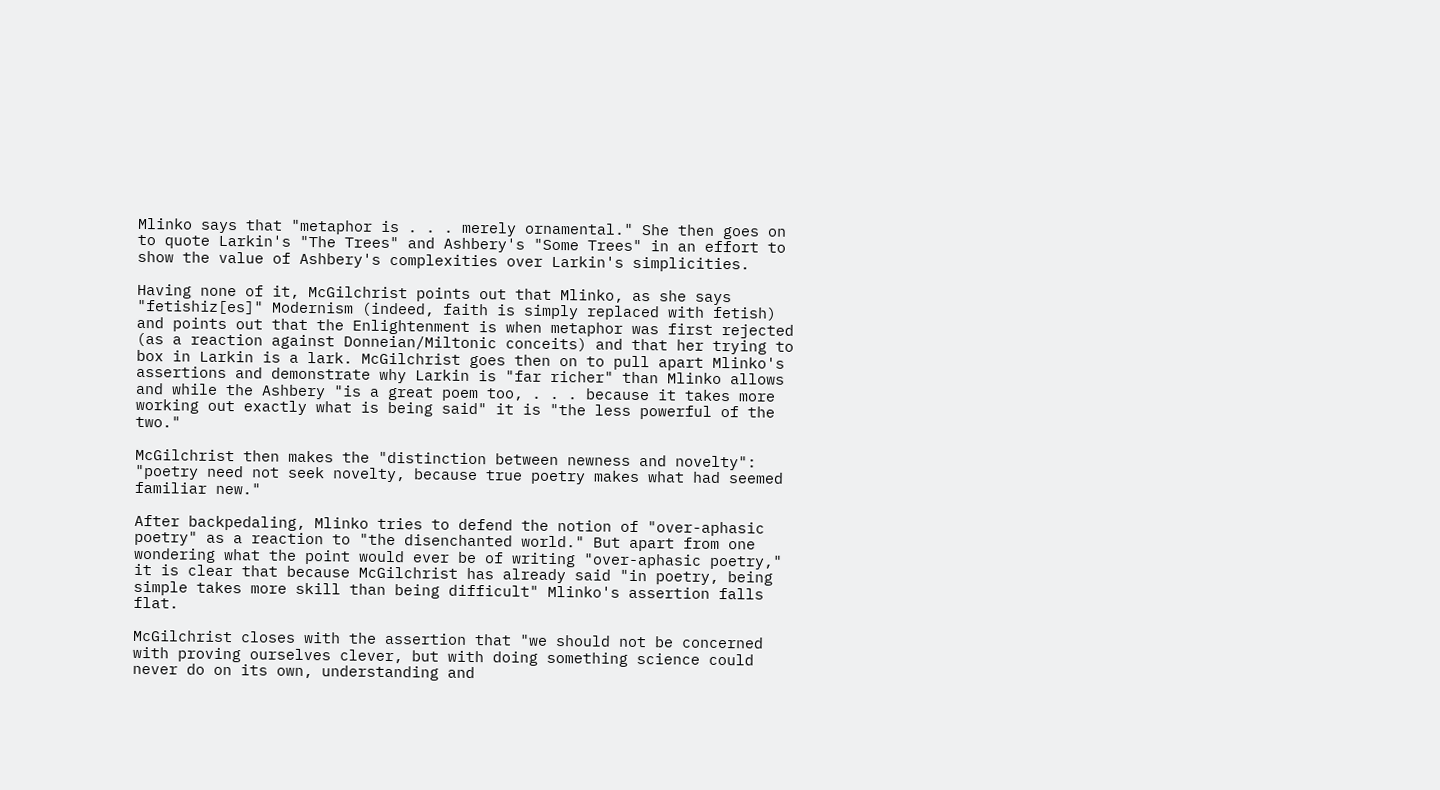Mlinko says that "metaphor is . . . merely ornamental." She then goes on to quote Larkin's "The Trees" and Ashbery's "Some Trees" in an effort to show the value of Ashbery's complexities over Larkin's simplicities.

Having none of it, McGilchrist points out that Mlinko, as she says "fetishiz[es]" Modernism (indeed, faith is simply replaced with fetish) and points out that the Enlightenment is when metaphor was first rejected (as a reaction against Donneian/Miltonic conceits) and that her trying to box in Larkin is a lark. McGilchrist goes then on to pull apart Mlinko's assertions and demonstrate why Larkin is "far richer" than Mlinko allows and while the Ashbery "is a great poem too, . . . because it takes more working out exactly what is being said" it is "the less powerful of the two."

McGilchrist then makes the "distinction between newness and novelty": "poetry need not seek novelty, because true poetry makes what had seemed familiar new."

After backpedaling, Mlinko tries to defend the notion of "over-aphasic poetry" as a reaction to "the disenchanted world." But apart from one wondering what the point would ever be of writing "over-aphasic poetry," it is clear that because McGilchrist has already said "in poetry, being simple takes more skill than being difficult" Mlinko's assertion falls flat.

McGilchrist closes with the assertion that "we should not be concerned with proving ourselves clever, but with doing something science could never do on its own, understanding and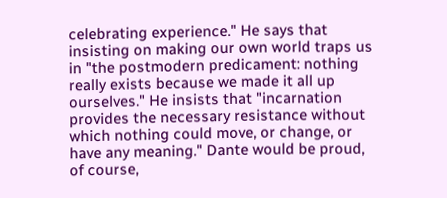celebrating experience." He says that insisting on making our own world traps us in "the postmodern predicament: nothing really exists because we made it all up ourselves." He insists that "incarnation provides the necessary resistance without which nothing could move, or change, or have any meaning." Dante would be proud, of course,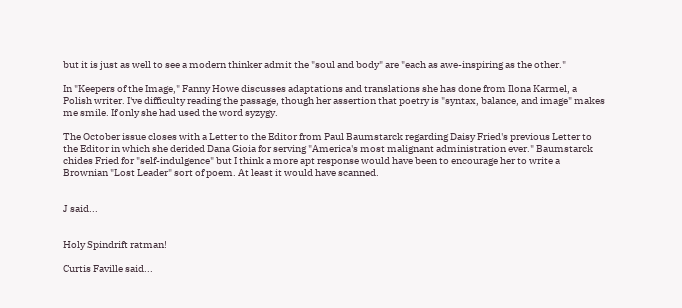but it is just as well to see a modern thinker admit the "soul and body" are "each as awe-inspiring as the other."

In "Keepers of the Image," Fanny Howe discusses adaptations and translations she has done from Ilona Karmel, a Polish writer. I've difficulty reading the passage, though her assertion that poetry is "syntax, balance, and image" makes me smile. If only she had used the word syzygy.

The October issue closes with a Letter to the Editor from Paul Baumstarck regarding Daisy Fried's previous Letter to the Editor in which she derided Dana Gioia for serving "America's most malignant administration ever." Baumstarck chides Fried for "self-indulgence" but I think a more apt response would have been to encourage her to write a Brownian "Lost Leader" sort of poem. At least it would have scanned.


J said...


Holy Spindrift ratman!

Curtis Faville said...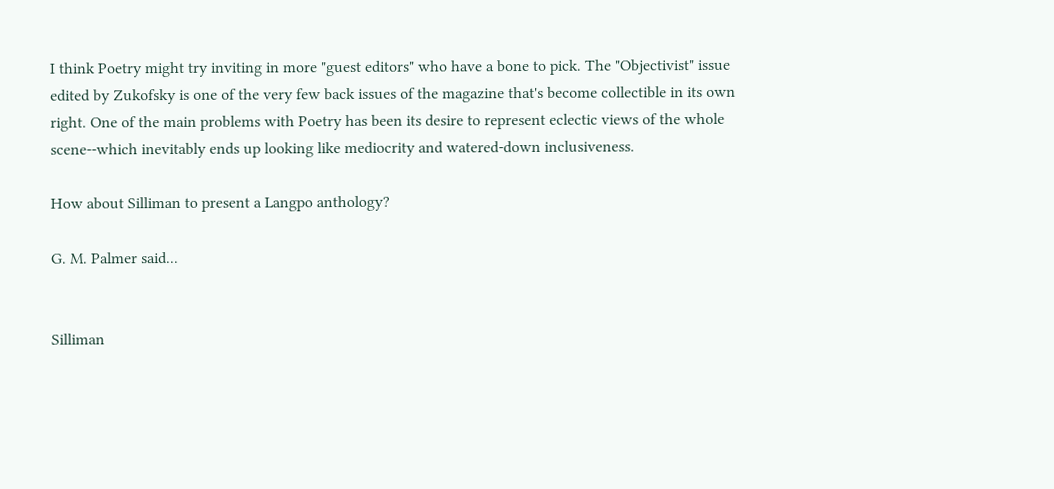I think Poetry might try inviting in more "guest editors" who have a bone to pick. The "Objectivist" issue edited by Zukofsky is one of the very few back issues of the magazine that's become collectible in its own right. One of the main problems with Poetry has been its desire to represent eclectic views of the whole scene--which inevitably ends up looking like mediocrity and watered-down inclusiveness.

How about Silliman to present a Langpo anthology?

G. M. Palmer said...


Silliman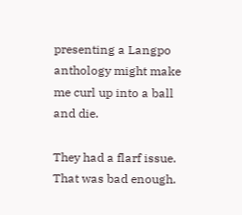presenting a Langpo anthology might make me curl up into a ball and die.

They had a flarf issue. That was bad enough.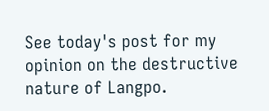See today's post for my opinion on the destructive nature of Langpo.